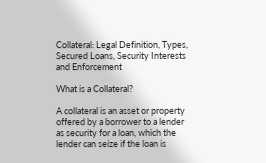Collateral: Legal Definition, Types, Secured Loans, Security Interests and Enforcement

What is a Collateral?

A collateral is an asset or property offered by a borrower to a lender as security for a loan, which the lender can seize if the loan is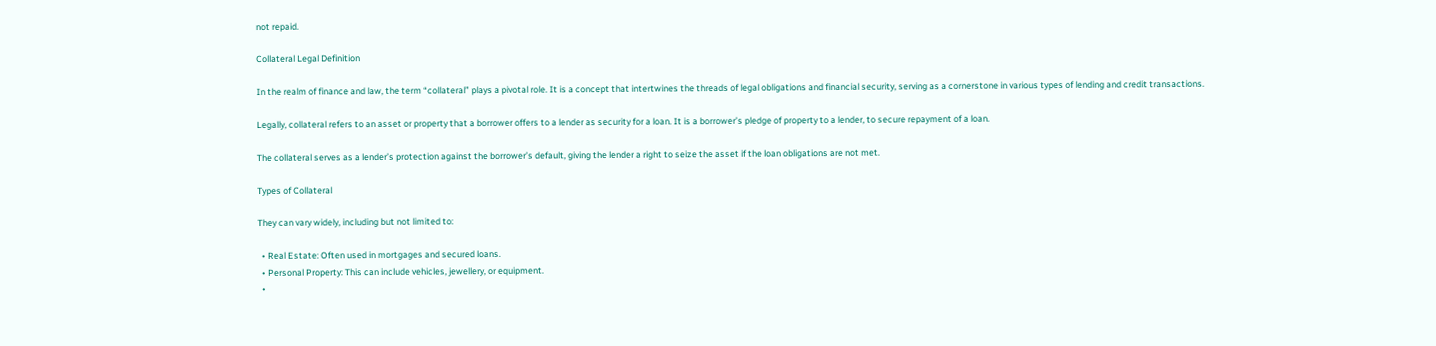not repaid.

Collateral Legal Definition

In the realm of finance and law, the term “collateral” plays a pivotal role. It is a concept that intertwines the threads of legal obligations and financial security, serving as a cornerstone in various types of lending and credit transactions.

Legally, collateral refers to an asset or property that a borrower offers to a lender as security for a loan. It is a borrower’s pledge of property to a lender, to secure repayment of a loan.

The collateral serves as a lender’s protection against the borrower’s default, giving the lender a right to seize the asset if the loan obligations are not met.

Types of Collateral

They can vary widely, including but not limited to:

  • Real Estate: Often used in mortgages and secured loans.
  • Personal Property: This can include vehicles, jewellery, or equipment.
  •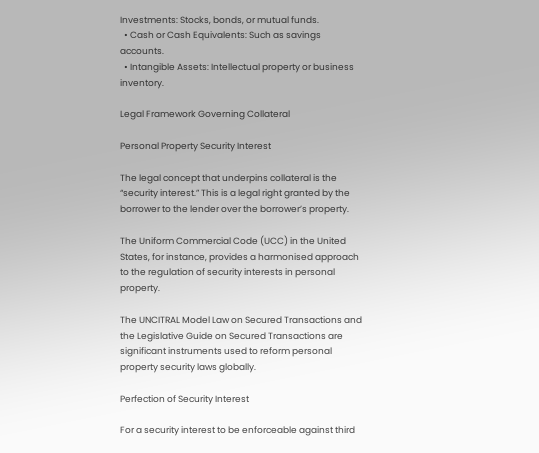Investments: Stocks, bonds, or mutual funds.
  • Cash or Cash Equivalents: Such as savings accounts.
  • Intangible Assets: Intellectual property or business inventory.

Legal Framework Governing Collateral

Personal Property Security Interest

The legal concept that underpins collateral is the “security interest.” This is a legal right granted by the borrower to the lender over the borrower’s property.

The Uniform Commercial Code (UCC) in the United States, for instance, provides a harmonised approach to the regulation of security interests in personal property.

The UNCITRAL Model Law on Secured Transactions and the Legislative Guide on Secured Transactions are significant instruments used to reform personal property security laws globally.

Perfection of Security Interest

For a security interest to be enforceable against third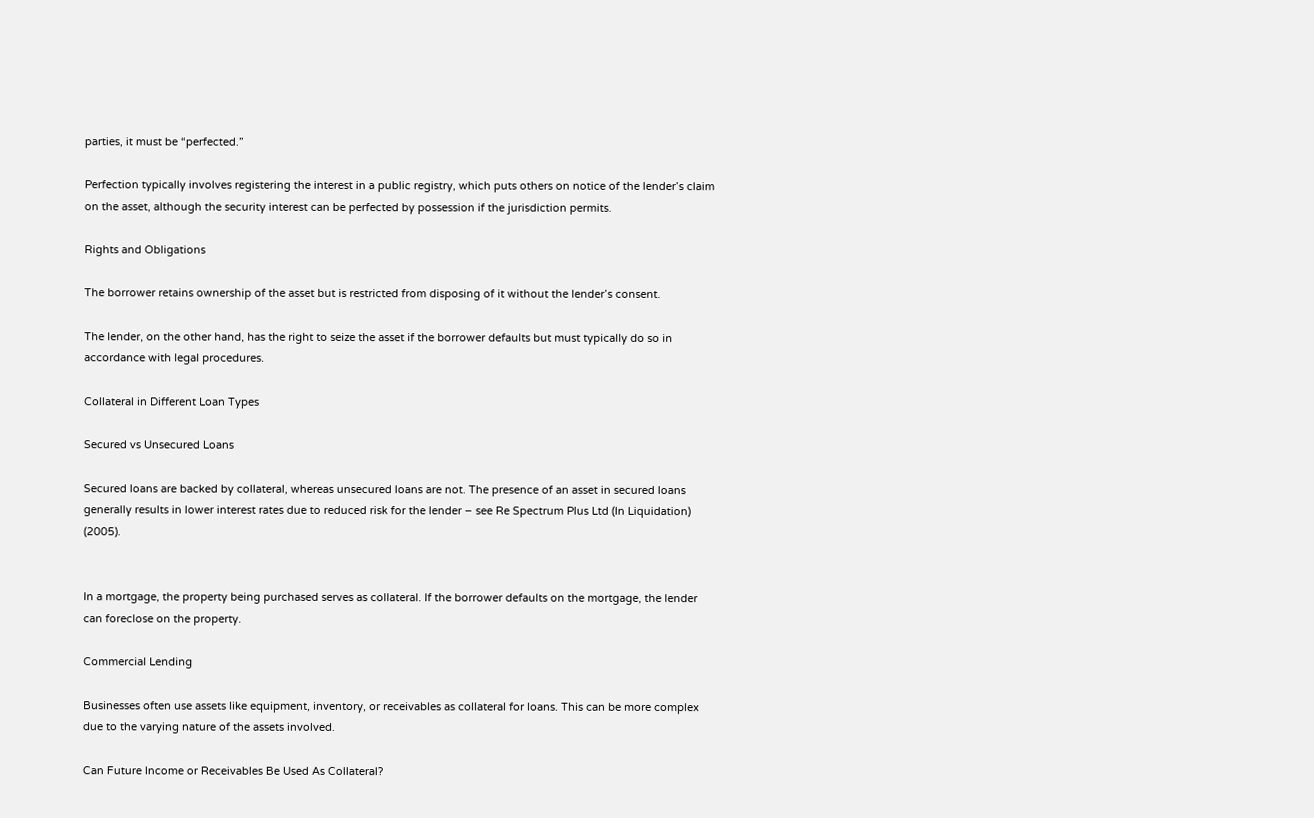parties, it must be “perfected.”

Perfection typically involves registering the interest in a public registry, which puts others on notice of the lender’s claim on the asset, although the security interest can be perfected by possession if the jurisdiction permits.

Rights and Obligations

The borrower retains ownership of the asset but is restricted from disposing of it without the lender’s consent.

The lender, on the other hand, has the right to seize the asset if the borrower defaults but must typically do so in accordance with legal procedures.

Collateral in Different Loan Types

Secured vs Unsecured Loans

Secured loans are backed by collateral, whereas unsecured loans are not. The presence of an asset in secured loans generally results in lower interest rates due to reduced risk for the lender – see Re Spectrum Plus Ltd (In Liquidation) (2005).


In a mortgage, the property being purchased serves as collateral. If the borrower defaults on the mortgage, the lender can foreclose on the property.

Commercial Lending

Businesses often use assets like equipment, inventory, or receivables as collateral for loans. This can be more complex due to the varying nature of the assets involved.

Can Future Income or Receivables Be Used As Collateral?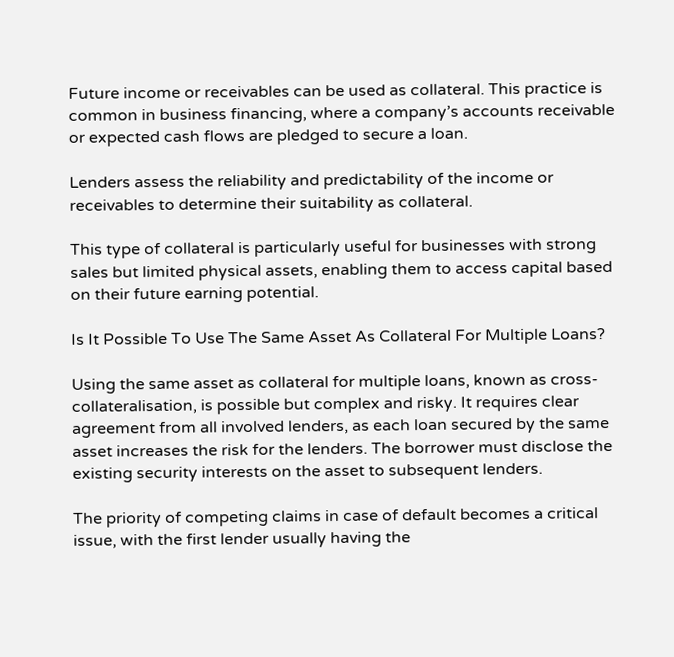Future income or receivables can be used as collateral. This practice is common in business financing, where a company’s accounts receivable or expected cash flows are pledged to secure a loan.

Lenders assess the reliability and predictability of the income or receivables to determine their suitability as collateral.

This type of collateral is particularly useful for businesses with strong sales but limited physical assets, enabling them to access capital based on their future earning potential.

Is It Possible To Use The Same Asset As Collateral For Multiple Loans?

Using the same asset as collateral for multiple loans, known as cross-collateralisation, is possible but complex and risky. It requires clear agreement from all involved lenders, as each loan secured by the same asset increases the risk for the lenders. The borrower must disclose the existing security interests on the asset to subsequent lenders.

The priority of competing claims in case of default becomes a critical issue, with the first lender usually having the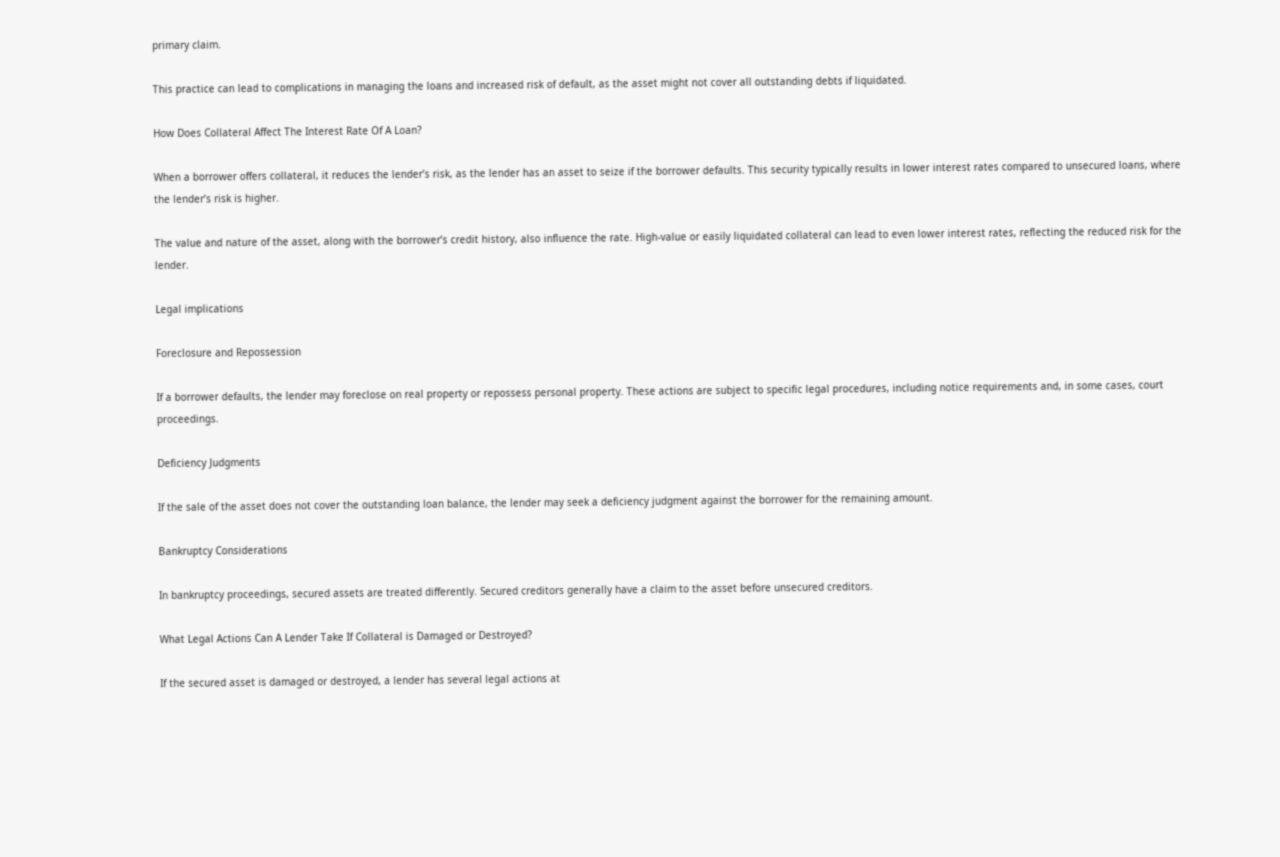primary claim.

This practice can lead to complications in managing the loans and increased risk of default, as the asset might not cover all outstanding debts if liquidated.

How Does Collateral Affect The Interest Rate Of A Loan?

When a borrower offers collateral, it reduces the lender’s risk, as the lender has an asset to seize if the borrower defaults. This security typically results in lower interest rates compared to unsecured loans, where the lender’s risk is higher.

The value and nature of the asset, along with the borrower’s credit history, also influence the rate. High-value or easily liquidated collateral can lead to even lower interest rates, reflecting the reduced risk for the lender.

Legal implications

Foreclosure and Repossession

If a borrower defaults, the lender may foreclose on real property or repossess personal property. These actions are subject to specific legal procedures, including notice requirements and, in some cases, court proceedings.

Deficiency Judgments

If the sale of the asset does not cover the outstanding loan balance, the lender may seek a deficiency judgment against the borrower for the remaining amount.

Bankruptcy Considerations

In bankruptcy proceedings, secured assets are treated differently. Secured creditors generally have a claim to the asset before unsecured creditors.

What Legal Actions Can A Lender Take If Collateral is Damaged or Destroyed?

If the secured asset is damaged or destroyed, a lender has several legal actions at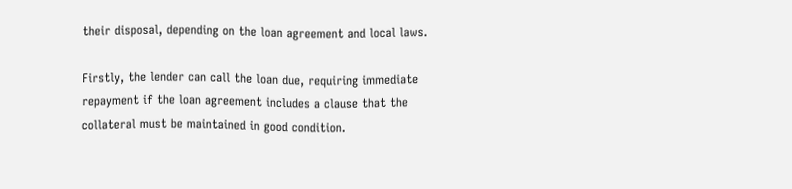their disposal, depending on the loan agreement and local laws.

Firstly, the lender can call the loan due, requiring immediate repayment if the loan agreement includes a clause that the collateral must be maintained in good condition.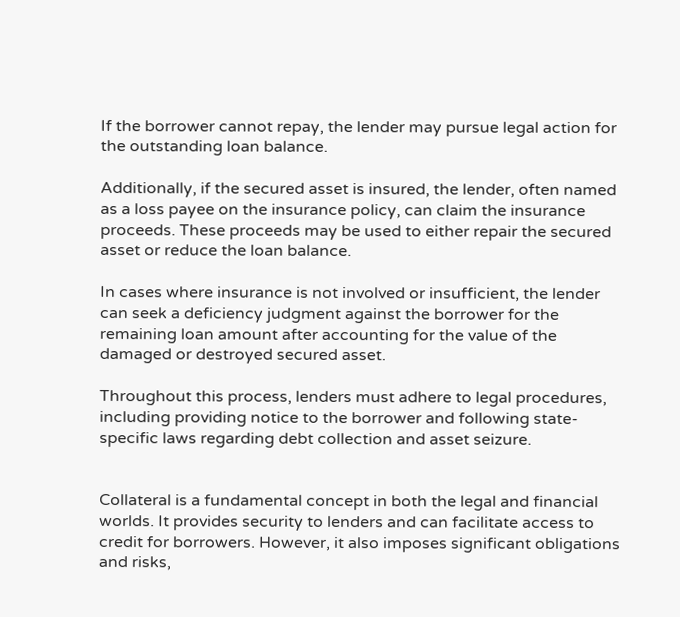If the borrower cannot repay, the lender may pursue legal action for the outstanding loan balance.

Additionally, if the secured asset is insured, the lender, often named as a loss payee on the insurance policy, can claim the insurance proceeds. These proceeds may be used to either repair the secured asset or reduce the loan balance.

In cases where insurance is not involved or insufficient, the lender can seek a deficiency judgment against the borrower for the remaining loan amount after accounting for the value of the damaged or destroyed secured asset.

Throughout this process, lenders must adhere to legal procedures, including providing notice to the borrower and following state-specific laws regarding debt collection and asset seizure.


Collateral is a fundamental concept in both the legal and financial worlds. It provides security to lenders and can facilitate access to credit for borrowers. However, it also imposes significant obligations and risks,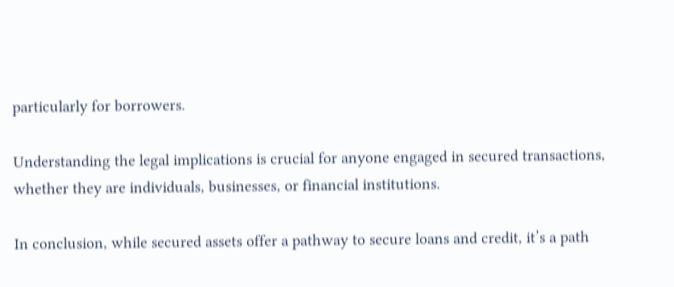particularly for borrowers.

Understanding the legal implications is crucial for anyone engaged in secured transactions, whether they are individuals, businesses, or financial institutions.

In conclusion, while secured assets offer a pathway to secure loans and credit, it’s a path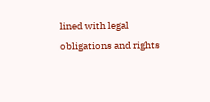lined with legal obligations and rights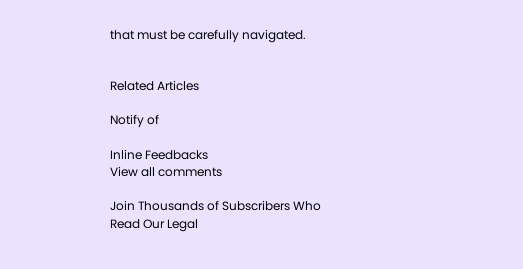that must be carefully navigated.


Related Articles

Notify of

Inline Feedbacks
View all comments

Join Thousands of Subscribers Who Read Our Legal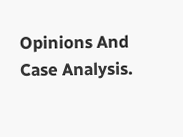Opinions And Case Analysis.